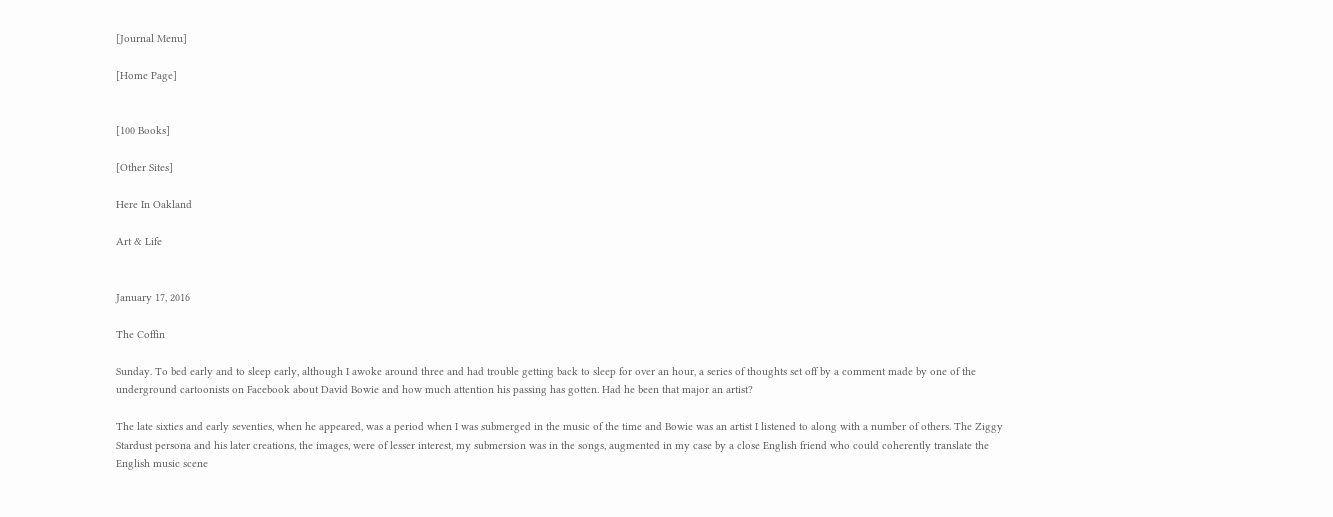[Journal Menu]

[Home Page]


[100 Books]

[Other Sites]

Here In Oakland

Art & Life


January 17, 2016

The Coffin

Sunday. To bed early and to sleep early, although I awoke around three and had trouble getting back to sleep for over an hour, a series of thoughts set off by a comment made by one of the underground cartoonists on Facebook about David Bowie and how much attention his passing has gotten. Had he been that major an artist?

The late sixties and early seventies, when he appeared, was a period when I was submerged in the music of the time and Bowie was an artist I listened to along with a number of others. The Ziggy Stardust persona and his later creations, the images, were of lesser interest, my submersion was in the songs, augmented in my case by a close English friend who could coherently translate the English music scene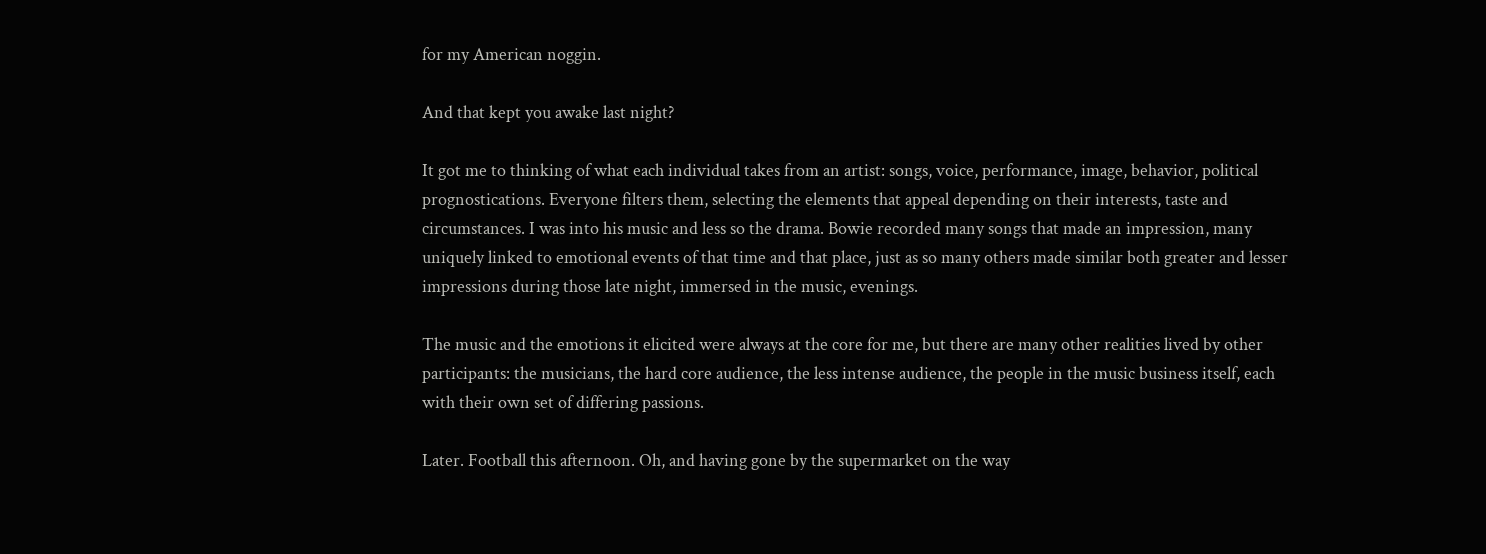for my American noggin.

And that kept you awake last night?

It got me to thinking of what each individual takes from an artist: songs, voice, performance, image, behavior, political prognostications. Everyone filters them, selecting the elements that appeal depending on their interests, taste and circumstances. I was into his music and less so the drama. Bowie recorded many songs that made an impression, many uniquely linked to emotional events of that time and that place, just as so many others made similar both greater and lesser impressions during those late night, immersed in the music, evenings.

The music and the emotions it elicited were always at the core for me, but there are many other realities lived by other participants: the musicians, the hard core audience, the less intense audience, the people in the music business itself, each with their own set of differing passions.

Later. Football this afternoon. Oh, and having gone by the supermarket on the way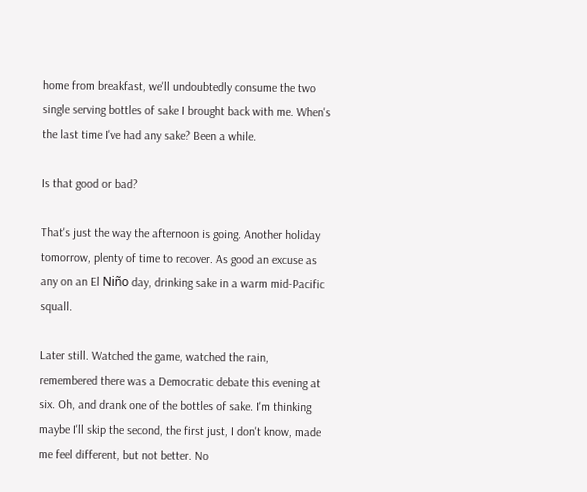home from breakfast, we'll undoubtedly consume the two single serving bottles of sake I brought back with me. When's the last time I've had any sake? Been a while.

Is that good or bad?

That's just the way the afternoon is going. Another holiday tomorrow, plenty of time to recover. As good an excuse as any on an El Niño day, drinking sake in a warm mid-Pacific squall.

Later still. Watched the game, watched the rain, remembered there was a Democratic debate this evening at six. Oh, and drank one of the bottles of sake. I'm thinking maybe I'll skip the second, the first just, I don't know, made me feel different, but not better. No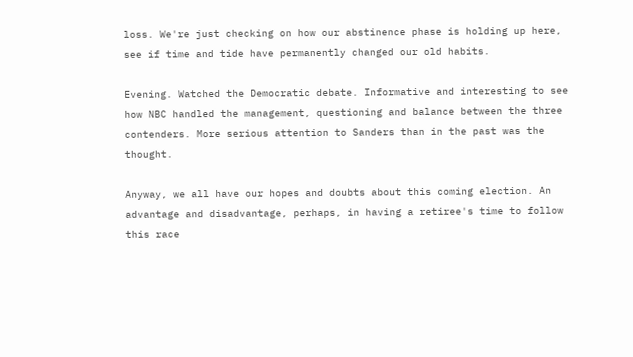loss. We're just checking on how our abstinence phase is holding up here, see if time and tide have permanently changed our old habits.

Evening. Watched the Democratic debate. Informative and interesting to see how NBC handled the management, questioning and balance between the three contenders. More serious attention to Sanders than in the past was the thought.

Anyway, we all have our hopes and doubts about this coming election. An advantage and disadvantage, perhaps, in having a retiree's time to follow this race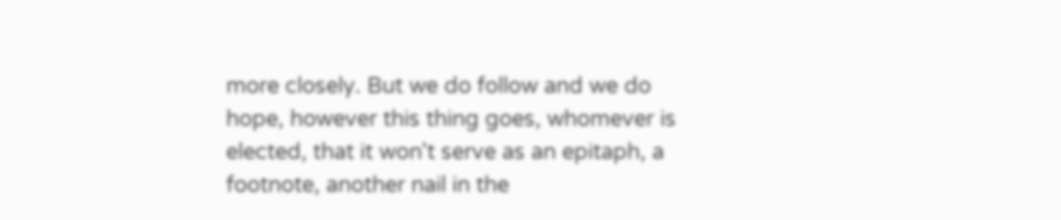more closely. But we do follow and we do hope, however this thing goes, whomever is elected, that it won't serve as an epitaph, a footnote, another nail in the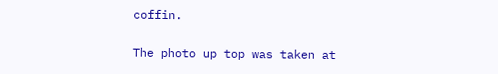coffin.

The photo up top was taken at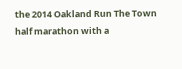the 2014 Oakland Run The Town half marathon with a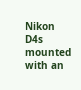Nikon D4s mounted with an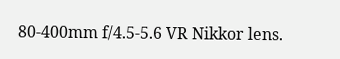80-400mm f/4.5-5.6 VR Nikkor lens.